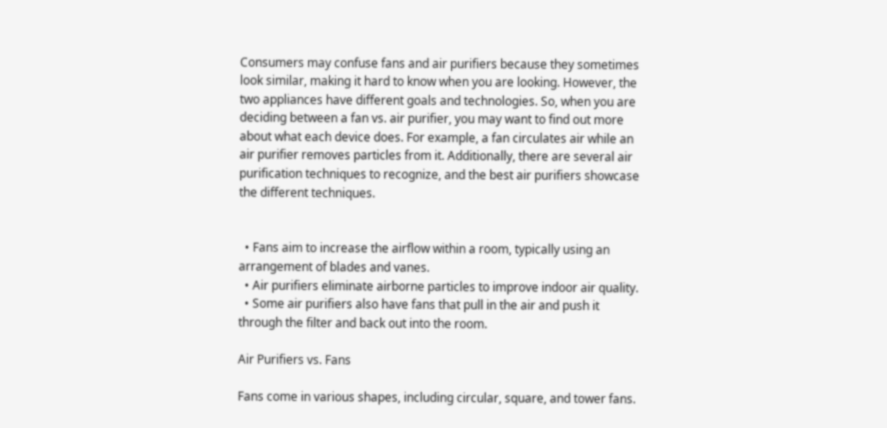Consumers may confuse fans and air purifiers because they sometimes look similar, making it hard to know when you are looking. However, the two appliances have different goals and technologies. So, when you are deciding between a fan vs. air purifier, you may want to find out more about what each device does. For example, a fan circulates air while an air purifier removes particles from it. Additionally, there are several air purification techniques to recognize, and the best air purifiers showcase the different techniques.


  • Fans aim to increase the airflow within a room, typically using an arrangement of blades and vanes.
  • Air purifiers eliminate airborne particles to improve indoor air quality.
  • Some air purifiers also have fans that pull in the air and push it through the filter and back out into the room.

Air Purifiers vs. Fans

Fans come in various shapes, including circular, square, and tower fans.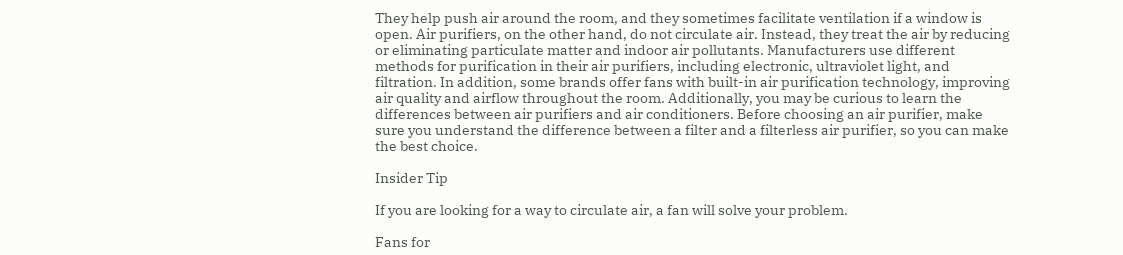They help push air around the room, and they sometimes facilitate ventilation if a window is open. Air purifiers, on the other hand, do not circulate air. Instead, they treat the air by reducing or eliminating particulate matter and indoor air pollutants. Manufacturers use different methods for purification in their air purifiers, including electronic, ultraviolet light, and filtration. In addition, some brands offer fans with built-in air purification technology, improving air quality and airflow throughout the room. Additionally, you may be curious to learn the differences between air purifiers and air conditioners. Before choosing an air purifier, make sure you understand the difference between a filter and a filterless air purifier, so you can make the best choice.

Insider Tip

If you are looking for a way to circulate air, a fan will solve your problem.

Fans for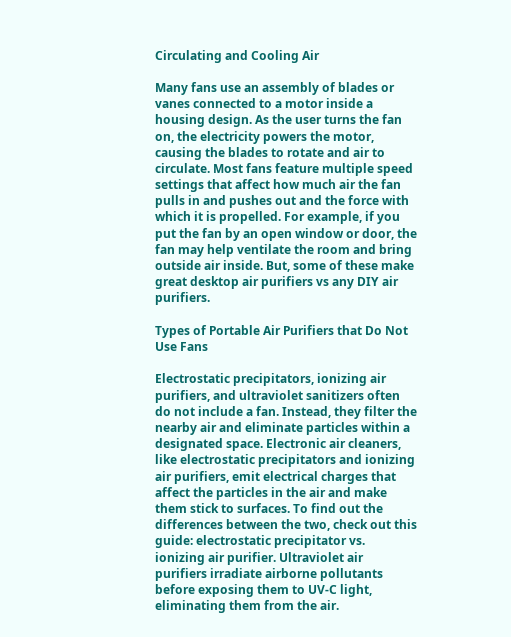Circulating and Cooling Air

Many fans use an assembly of blades or vanes connected to a motor inside a housing design. As the user turns the fan on, the electricity powers the motor, causing the blades to rotate and air to circulate. Most fans feature multiple speed settings that affect how much air the fan pulls in and pushes out and the force with which it is propelled. For example, if you put the fan by an open window or door, the fan may help ventilate the room and bring outside air inside. But, some of these make great desktop air purifiers vs any DIY air purifiers.

Types of Portable Air Purifiers that Do Not Use Fans

Electrostatic precipitators, ionizing air purifiers, and ultraviolet sanitizers often do not include a fan. Instead, they filter the nearby air and eliminate particles within a designated space. Electronic air cleaners, like electrostatic precipitators and ionizing air purifiers, emit electrical charges that affect the particles in the air and make them stick to surfaces. To find out the differences between the two, check out this guide: electrostatic precipitator vs. ionizing air purifier. Ultraviolet air purifiers irradiate airborne pollutants before exposing them to UV-C light, eliminating them from the air.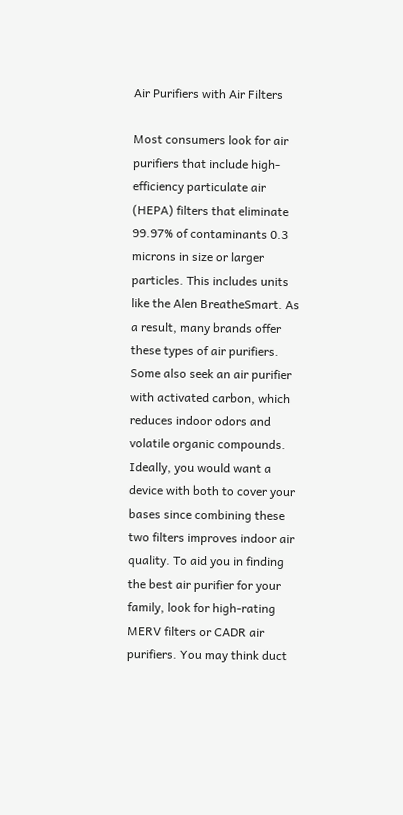Air Purifiers with Air Filters

Most consumers look for air purifiers that include high-efficiency particulate air (HEPA) filters that eliminate 99.97% of contaminants 0.3 microns in size or larger particles. This includes units like the Alen BreatheSmart. As a result, many brands offer these types of air purifiers. Some also seek an air purifier with activated carbon, which reduces indoor odors and volatile organic compounds. Ideally, you would want a device with both to cover your bases since combining these two filters improves indoor air quality. To aid you in finding the best air purifier for your family, look for high-rating MERV filters or CADR air purifiers. You may think duct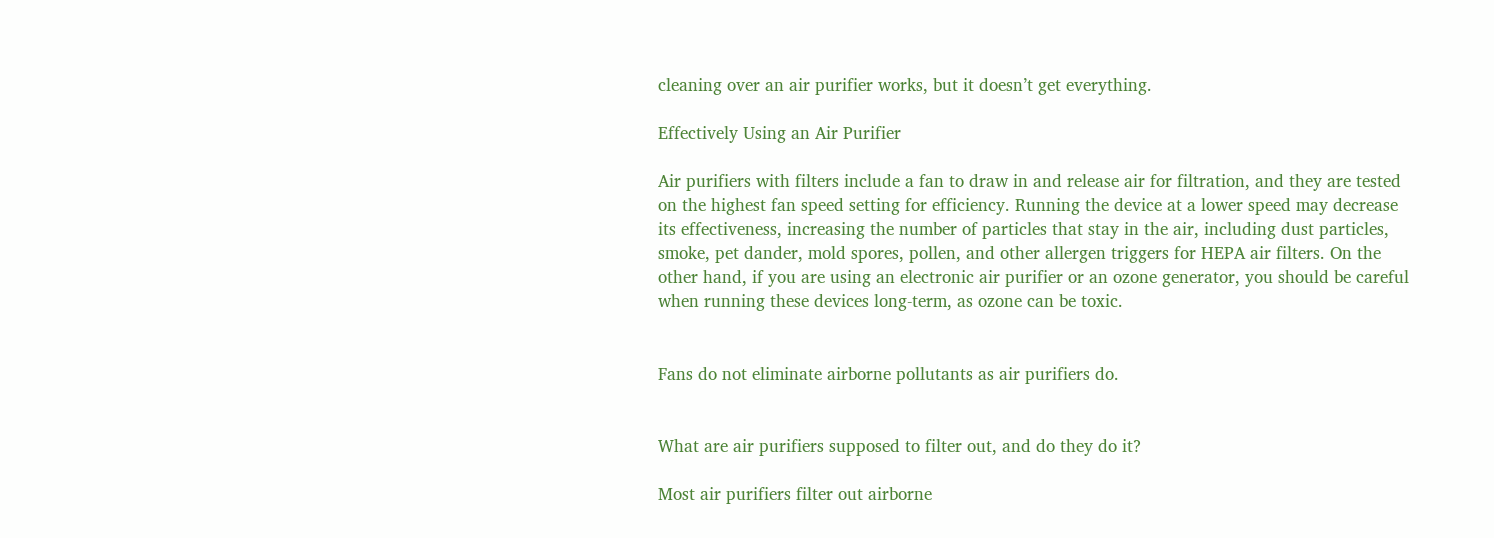cleaning over an air purifier works, but it doesn’t get everything.

Effectively Using an Air Purifier

Air purifiers with filters include a fan to draw in and release air for filtration, and they are tested on the highest fan speed setting for efficiency. Running the device at a lower speed may decrease its effectiveness, increasing the number of particles that stay in the air, including dust particles, smoke, pet dander, mold spores, pollen, and other allergen triggers for HEPA air filters. On the other hand, if you are using an electronic air purifier or an ozone generator, you should be careful when running these devices long-term, as ozone can be toxic.


Fans do not eliminate airborne pollutants as air purifiers do.


What are air purifiers supposed to filter out, and do they do it?

Most air purifiers filter out airborne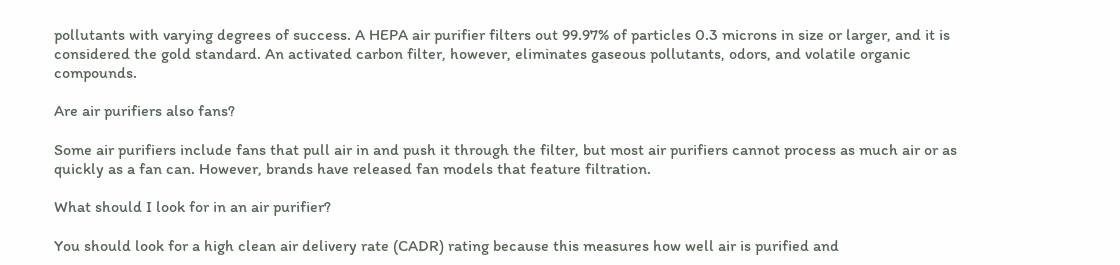pollutants with varying degrees of success. A HEPA air purifier filters out 99.97% of particles 0.3 microns in size or larger, and it is considered the gold standard. An activated carbon filter, however, eliminates gaseous pollutants, odors, and volatile organic compounds.

Are air purifiers also fans?

Some air purifiers include fans that pull air in and push it through the filter, but most air purifiers cannot process as much air or as quickly as a fan can. However, brands have released fan models that feature filtration.

What should I look for in an air purifier?

You should look for a high clean air delivery rate (CADR) rating because this measures how well air is purified and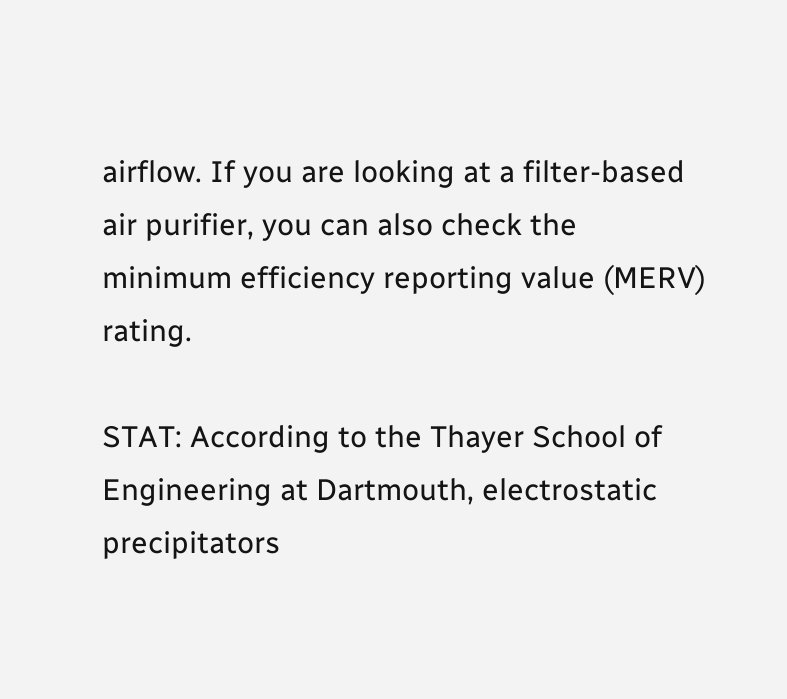airflow. If you are looking at a filter-based air purifier, you can also check the minimum efficiency reporting value (MERV) rating.

STAT: According to the Thayer School of Engineering at Dartmouth, electrostatic precipitators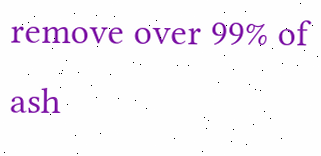remove over 99% of ash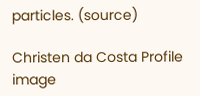particles. (source)

Christen da Costa Profile image